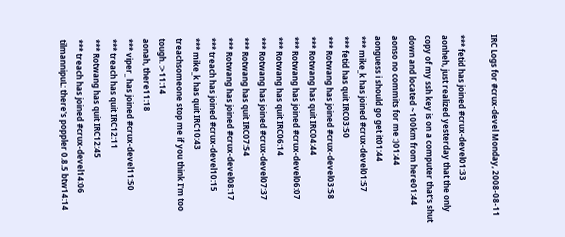IRC Logs for #crux-devel Monday, 2008-08-11

*** fetid has joined #crux-devel01:33
aonheh, just realized yesterday that the only copy of my ssh key is on a computer that's shut down and located ~100km from here01:44
aonso no commits for me :)01:44
aonguess i should go get it01:44
*** mike_k has joined #crux-devel01:57
*** fetid has quit IRC03:50
*** Rotwang has joined #crux-devel03:58
*** Rotwang has quit IRC04:44
*** Rotwang has joined #crux-devel06:07
*** Rotwang has quit IRC06:14
*** Rotwang has joined #crux-devel07:37
*** Rotwang has quit IRC07:54
*** Rotwang has joined #crux-devel08:17
*** treach has joined #crux-devel10:15
*** mike_k has quit IRC10:43
treachsomeone stop me if you think I'm too tough. :>11:14
aonah, there11:18
*** viper_ has joined #crux-devel11:50
*** treach has quit IRC12:11
*** Rotwang has quit IRC12:45
*** treach has joined #crux-devel14:06
tilmannipuL: there's poppler 0.8.5 btw14:14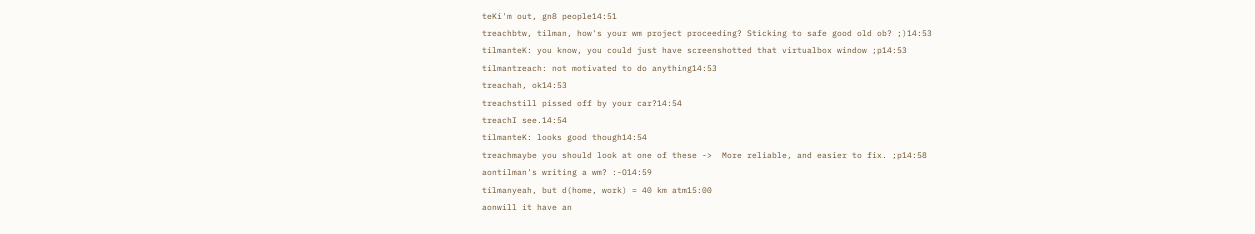teKi'm out, gn8 people14:51
treachbtw, tilman, how's your wm project proceeding? Sticking to safe good old ob? ;)14:53
tilmanteK: you know, you could just have screenshotted that virtualbox window ;p14:53
tilmantreach: not motivated to do anything14:53
treachah, ok14:53
treachstill pissed off by your car?14:54
treachI see.14:54
tilmanteK: looks good though14:54
treachmaybe you should look at one of these ->  More reliable, and easier to fix. ;p14:58
aontilman's writing a wm? :-O14:59
tilmanyeah, but d(home, work) = 40 km atm15:00
aonwill it have an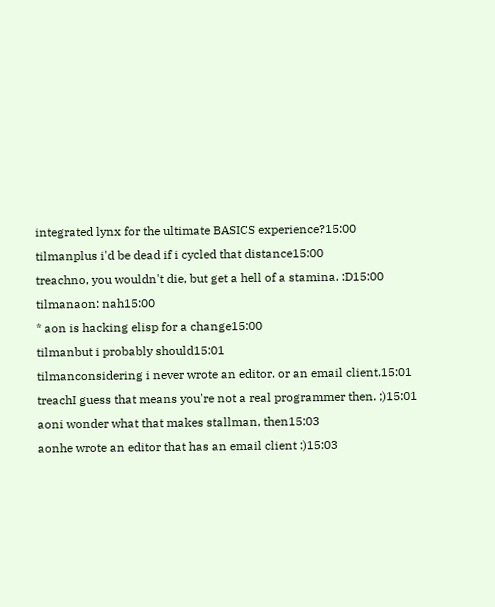integrated lynx for the ultimate BASICS experience?15:00
tilmanplus i'd be dead if i cycled that distance15:00
treachno, you wouldn't die, but get a hell of a stamina. :D15:00
tilmanaon: nah15:00
* aon is hacking elisp for a change15:00
tilmanbut i probably should15:01
tilmanconsidering i never wrote an editor. or an email client.15:01
treachI guess that means you're not a real programmer then. ;)15:01
aoni wonder what that makes stallman, then15:03
aonhe wrote an editor that has an email client :)15:03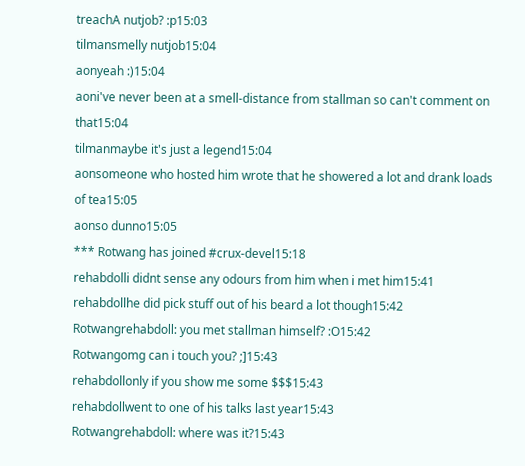treachA nutjob? :p15:03
tilmansmelly nutjob15:04
aonyeah :)15:04
aoni've never been at a smell-distance from stallman so can't comment on that15:04
tilmanmaybe it's just a legend15:04
aonsomeone who hosted him wrote that he showered a lot and drank loads of tea15:05
aonso dunno15:05
*** Rotwang has joined #crux-devel15:18
rehabdolli didnt sense any odours from him when i met him15:41
rehabdollhe did pick stuff out of his beard a lot though15:42
Rotwangrehabdoll: you met stallman himself? :O15:42
Rotwangomg can i touch you? ;]15:43
rehabdollonly if you show me some $$$15:43
rehabdollwent to one of his talks last year15:43
Rotwangrehabdoll: where was it?15:43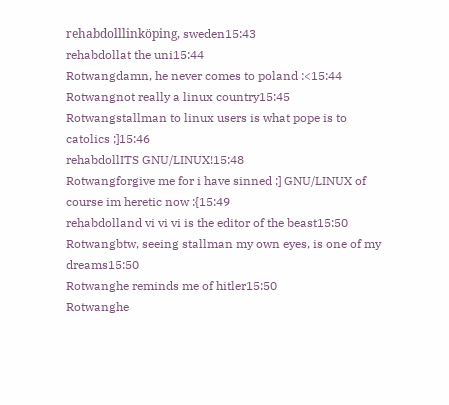rehabdolllinköping, sweden15:43
rehabdollat the uni15:44
Rotwangdamn, he never comes to poland :<15:44
Rotwangnot really a linux country15:45
Rotwangstallman to linux users is what pope is to catolics ;]15:46
rehabdollITS GNU/LINUX!15:48
Rotwangforgive me for i have sinned ;] GNU/LINUX of course im heretic now :{15:49
rehabdolland vi vi vi is the editor of the beast15:50
Rotwangbtw, seeing stallman my own eyes, is one of my dreams15:50
Rotwanghe reminds me of hitler15:50
Rotwanghe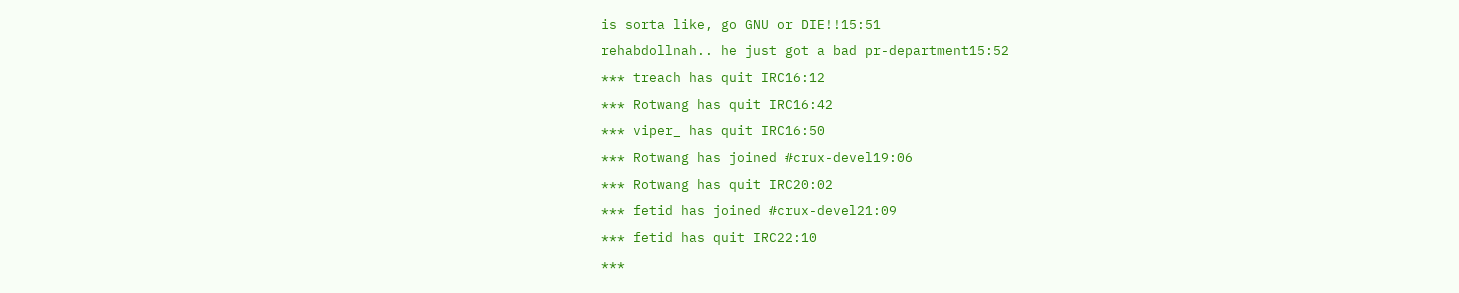is sorta like, go GNU or DIE!!15:51
rehabdollnah.. he just got a bad pr-department15:52
*** treach has quit IRC16:12
*** Rotwang has quit IRC16:42
*** viper_ has quit IRC16:50
*** Rotwang has joined #crux-devel19:06
*** Rotwang has quit IRC20:02
*** fetid has joined #crux-devel21:09
*** fetid has quit IRC22:10
***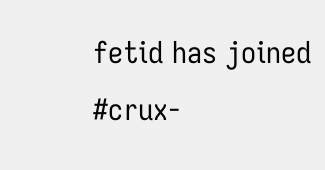fetid has joined #crux-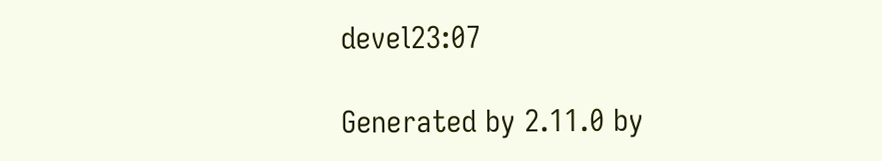devel23:07

Generated by 2.11.0 by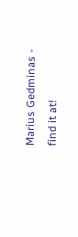Marius Gedminas - find it at!